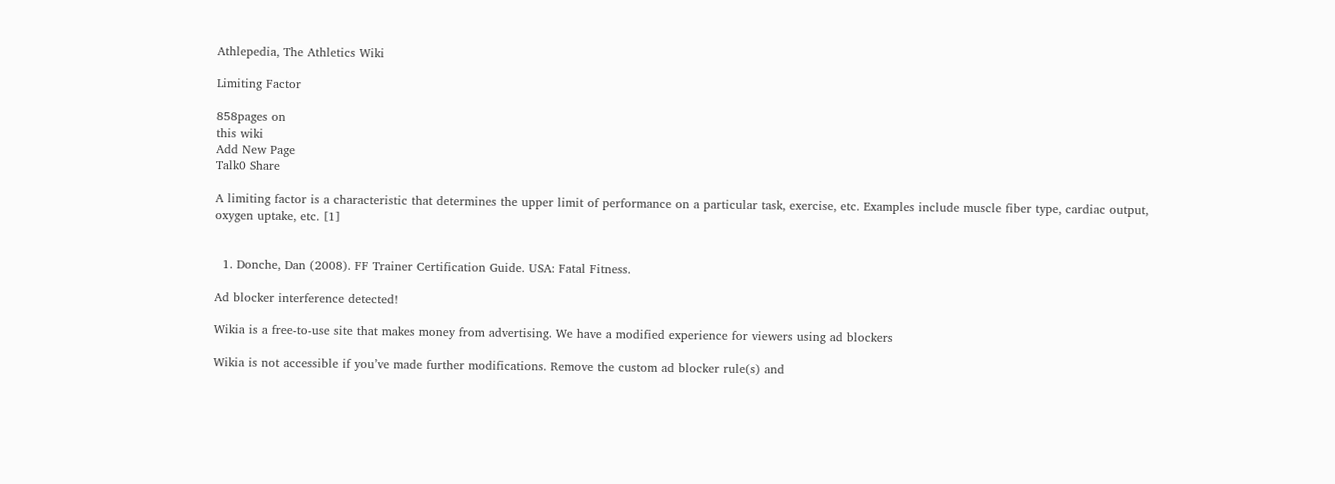Athlepedia, The Athletics Wiki

Limiting Factor

858pages on
this wiki
Add New Page
Talk0 Share

A limiting factor is a characteristic that determines the upper limit of performance on a particular task, exercise, etc. Examples include muscle fiber type, cardiac output, oxygen uptake, etc. [1]


  1. Donche, Dan (2008). FF Trainer Certification Guide. USA: Fatal Fitness.

Ad blocker interference detected!

Wikia is a free-to-use site that makes money from advertising. We have a modified experience for viewers using ad blockers

Wikia is not accessible if you’ve made further modifications. Remove the custom ad blocker rule(s) and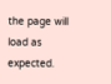the page will load as expected.